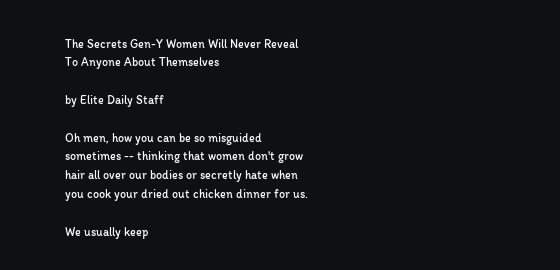The Secrets Gen-Y Women Will Never Reveal To Anyone About Themselves

by Elite Daily Staff

Oh men, how you can be so misguided sometimes -- thinking that women don't grow hair all over our bodies or secretly hate when you cook your dried out chicken dinner for us.

We usually keep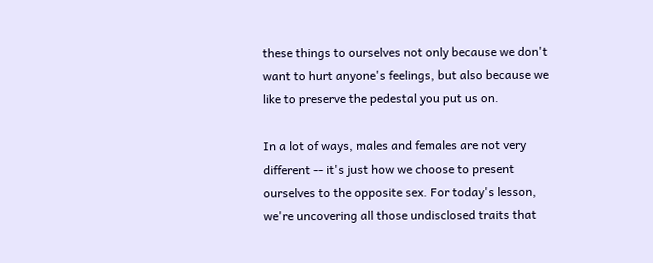these things to ourselves not only because we don't want to hurt anyone's feelings, but also because we like to preserve the pedestal you put us on.

In a lot of ways, males and females are not very different -- it's just how we choose to present ourselves to the opposite sex. For today's lesson, we're uncovering all those undisclosed traits that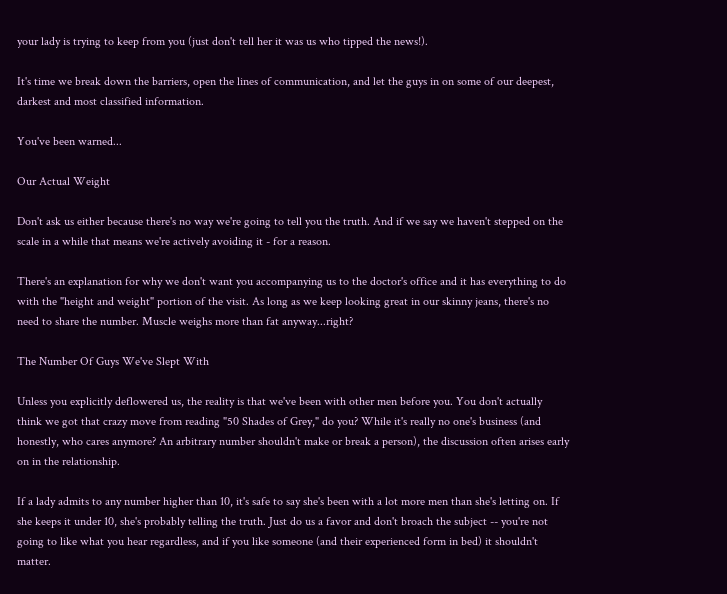your lady is trying to keep from you (just don't tell her it was us who tipped the news!).

It's time we break down the barriers, open the lines of communication, and let the guys in on some of our deepest, darkest and most classified information.

You've been warned...

Our Actual Weight

Don't ask us either because there's no way we're going to tell you the truth. And if we say we haven't stepped on the scale in a while that means we're actively avoiding it - for a reason.

There's an explanation for why we don't want you accompanying us to the doctor's office and it has everything to do with the "height and weight" portion of the visit. As long as we keep looking great in our skinny jeans, there's no need to share the number. Muscle weighs more than fat anyway...right?

The Number Of Guys We've Slept With

Unless you explicitly deflowered us, the reality is that we've been with other men before you. You don't actually think we got that crazy move from reading "50 Shades of Grey," do you? While it's really no one's business (and honestly, who cares anymore? An arbitrary number shouldn't make or break a person), the discussion often arises early on in the relationship.

If a lady admits to any number higher than 10, it's safe to say she's been with a lot more men than she's letting on. If she keeps it under 10, she's probably telling the truth. Just do us a favor and don't broach the subject -- you're not going to like what you hear regardless, and if you like someone (and their experienced form in bed) it shouldn't matter.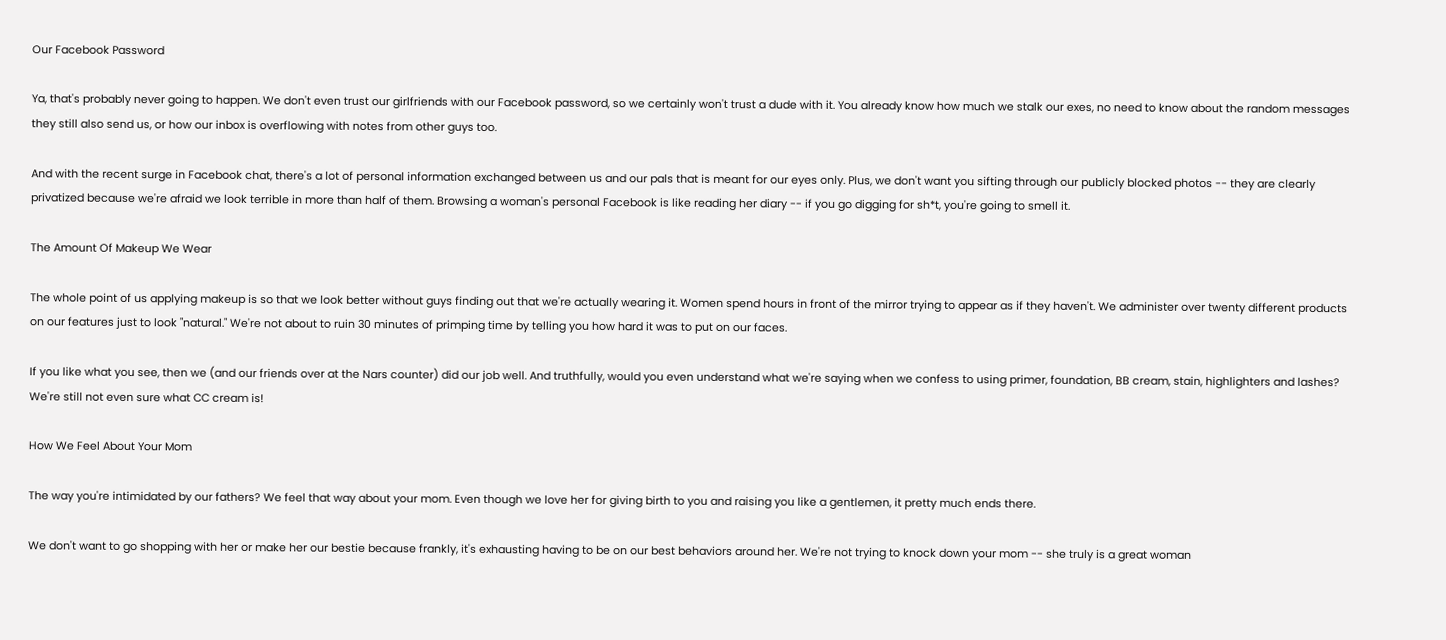Our Facebook Password

Ya, that's probably never going to happen. We don't even trust our girlfriends with our Facebook password, so we certainly won't trust a dude with it. You already know how much we stalk our exes, no need to know about the random messages they still also send us, or how our inbox is overflowing with notes from other guys too.

And with the recent surge in Facebook chat, there's a lot of personal information exchanged between us and our pals that is meant for our eyes only. Plus, we don't want you sifting through our publicly blocked photos -- they are clearly privatized because we're afraid we look terrible in more than half of them. Browsing a woman's personal Facebook is like reading her diary -- if you go digging for sh*t, you're going to smell it.

The Amount Of Makeup We Wear

The whole point of us applying makeup is so that we look better without guys finding out that we're actually wearing it. Women spend hours in front of the mirror trying to appear as if they haven't. We administer over twenty different products on our features just to look "natural." We're not about to ruin 30 minutes of primping time by telling you how hard it was to put on our faces.

If you like what you see, then we (and our friends over at the Nars counter) did our job well. And truthfully, would you even understand what we're saying when we confess to using primer, foundation, BB cream, stain, highlighters and lashes? We're still not even sure what CC cream is!

How We Feel About Your Mom

The way you're intimidated by our fathers? We feel that way about your mom. Even though we love her for giving birth to you and raising you like a gentlemen, it pretty much ends there.

We don't want to go shopping with her or make her our bestie because frankly, it's exhausting having to be on our best behaviors around her. We're not trying to knock down your mom -- she truly is a great woman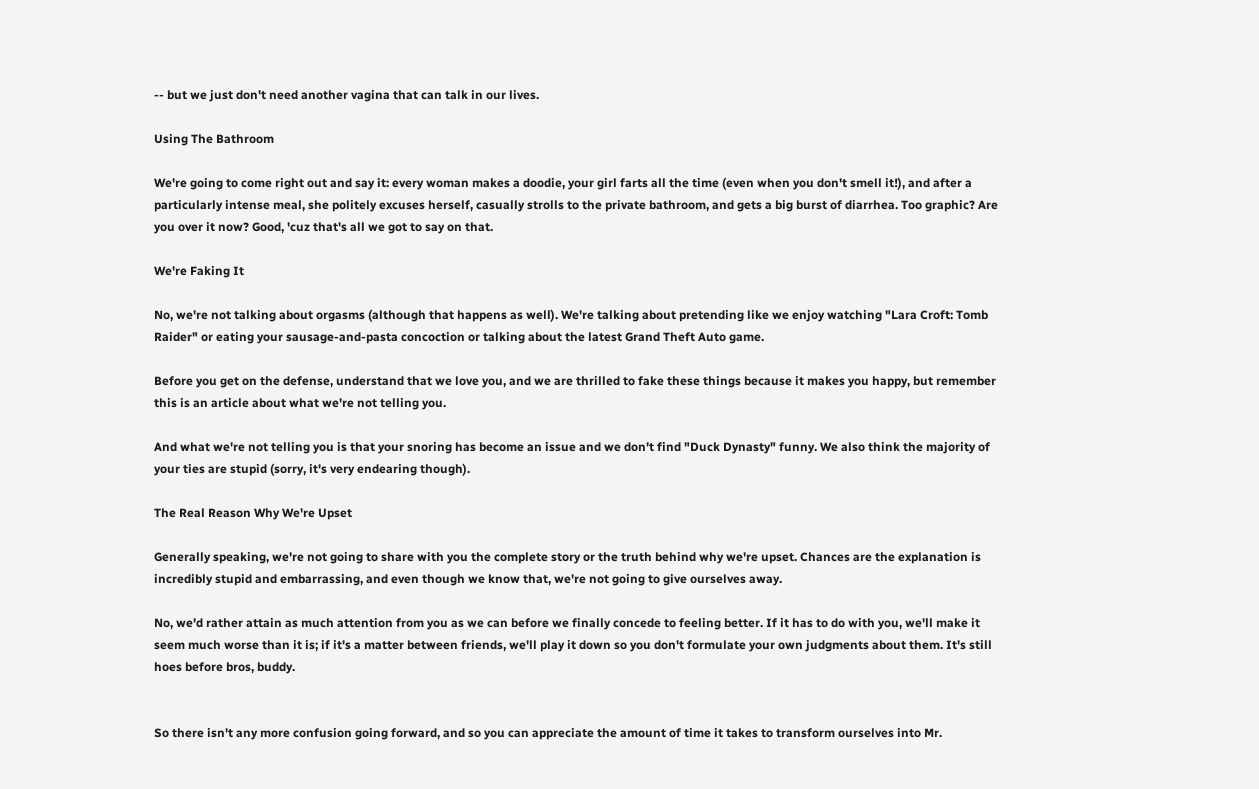-- but we just don't need another vagina that can talk in our lives.

Using The Bathroom

We're going to come right out and say it: every woman makes a doodie, your girl farts all the time (even when you don't smell it!), and after a particularly intense meal, she politely excuses herself, casually strolls to the private bathroom, and gets a big burst of diarrhea. Too graphic? Are you over it now? Good, 'cuz that's all we got to say on that.

We're Faking It

No, we're not talking about orgasms (although that happens as well). We're talking about pretending like we enjoy watching "Lara Croft: Tomb Raider" or eating your sausage-and-pasta concoction or talking about the latest Grand Theft Auto game.

Before you get on the defense, understand that we love you, and we are thrilled to fake these things because it makes you happy, but remember this is an article about what we're not telling you.

And what we're not telling you is that your snoring has become an issue and we don't find "Duck Dynasty" funny. We also think the majority of your ties are stupid (sorry, it's very endearing though).

The Real Reason Why We're Upset

Generally speaking, we're not going to share with you the complete story or the truth behind why we're upset. Chances are the explanation is incredibly stupid and embarrassing, and even though we know that, we're not going to give ourselves away.

No, we'd rather attain as much attention from you as we can before we finally concede to feeling better. If it has to do with you, we'll make it seem much worse than it is; if it's a matter between friends, we'll play it down so you don't formulate your own judgments about them. It's still hoes before bros, buddy.


So there isn't any more confusion going forward, and so you can appreciate the amount of time it takes to transform ourselves into Mr.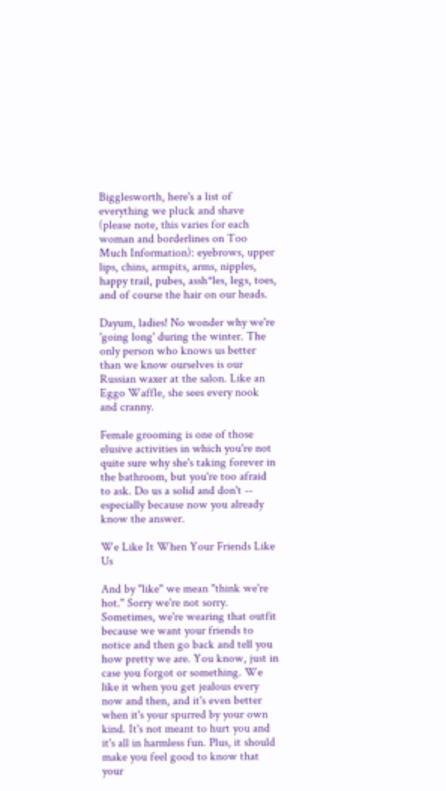Bigglesworth, here's a list of everything we pluck and shave (please note, this varies for each woman and borderlines on Too Much Information): eyebrows, upper lips, chins, armpits, arms, nipples, happy trail, pubes, assh*les, legs, toes, and of course the hair on our heads.

Dayum, ladies! No wonder why we're 'going long' during the winter. The only person who knows us better than we know ourselves is our Russian waxer at the salon. Like an Eggo Waffle, she sees every nook and cranny.

Female grooming is one of those elusive activities in which you're not quite sure why she's taking forever in the bathroom, but you're too afraid to ask. Do us a solid and don't -- especially because now you already know the answer.

We Like It When Your Friends Like Us

And by "like" we mean "think we're hot." Sorry we're not sorry. Sometimes, we're wearing that outfit because we want your friends to notice and then go back and tell you how pretty we are. You know, just in case you forgot or something. We like it when you get jealous every now and then, and it's even better when it's your spurred by your own kind. It's not meant to hurt you and it's all in harmless fun. Plus, it should make you feel good to know that your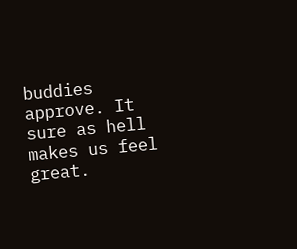buddies approve. It sure as hell makes us feel great.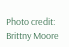Photo credit: Brittny Moore